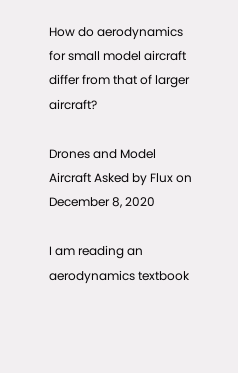How do aerodynamics for small model aircraft differ from that of larger aircraft?

Drones and Model Aircraft Asked by Flux on December 8, 2020

I am reading an aerodynamics textbook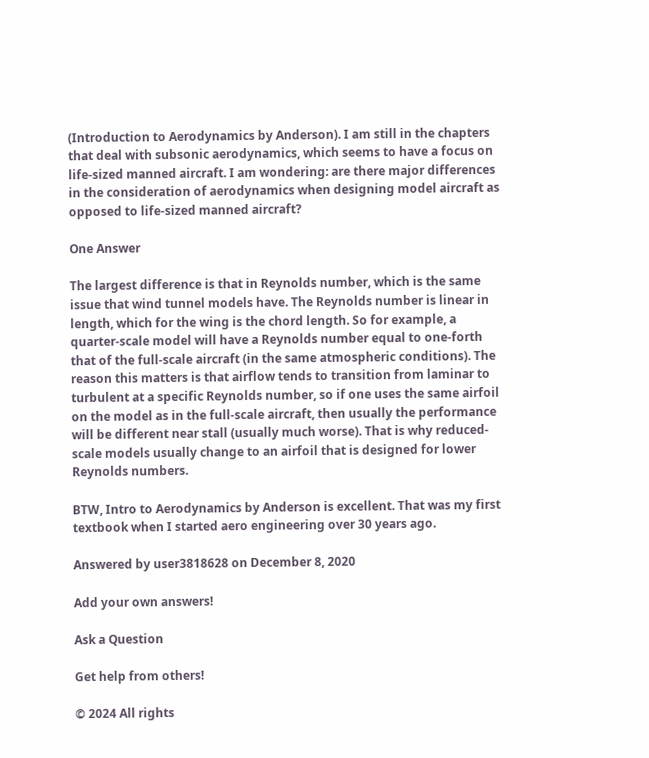(Introduction to Aerodynamics by Anderson). I am still in the chapters that deal with subsonic aerodynamics, which seems to have a focus on life-sized manned aircraft. I am wondering: are there major differences in the consideration of aerodynamics when designing model aircraft as opposed to life-sized manned aircraft?

One Answer

The largest difference is that in Reynolds number, which is the same issue that wind tunnel models have. The Reynolds number is linear in length, which for the wing is the chord length. So for example, a quarter-scale model will have a Reynolds number equal to one-forth that of the full-scale aircraft (in the same atmospheric conditions). The reason this matters is that airflow tends to transition from laminar to turbulent at a specific Reynolds number, so if one uses the same airfoil on the model as in the full-scale aircraft, then usually the performance will be different near stall (usually much worse). That is why reduced-scale models usually change to an airfoil that is designed for lower Reynolds numbers.

BTW, Intro to Aerodynamics by Anderson is excellent. That was my first textbook when I started aero engineering over 30 years ago.

Answered by user3818628 on December 8, 2020

Add your own answers!

Ask a Question

Get help from others!

© 2024 All rights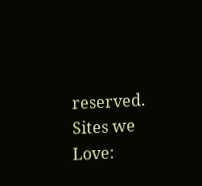reserved. Sites we Love: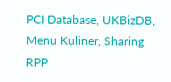PCI Database, UKBizDB, Menu Kuliner, Sharing RPP